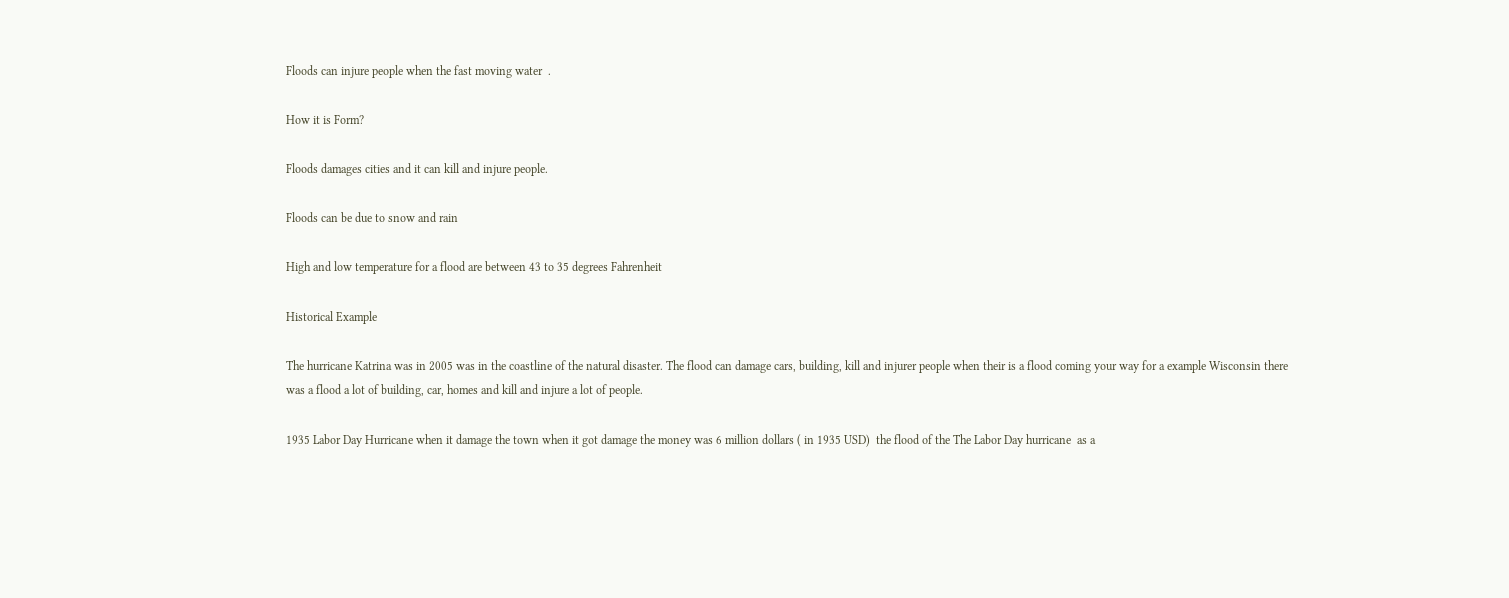Floods can injure people when the fast moving water  .

How it is Form?

Floods damages cities and it can kill and injure people.

Floods can be due to snow and rain

High and low temperature for a flood are between 43 to 35 degrees Fahrenheit

Historical Example

The hurricane Katrina was in 2005 was in the coastline of the natural disaster. The flood can damage cars, building, kill and injurer people when their is a flood coming your way for a example Wisconsin there was a flood a lot of building, car, homes and kill and injure a lot of people.

1935 Labor Day Hurricane when it damage the town when it got damage the money was 6 million dollars ( in 1935 USD)  the flood of the The Labor Day hurricane  as a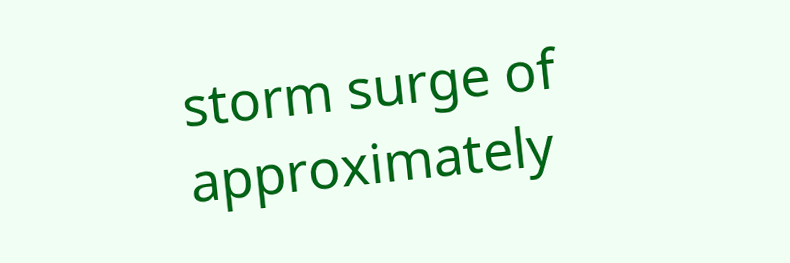storm surge of approximately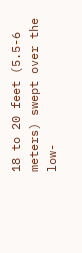18 to 20 feet (5.5-6 meters) swept over the low-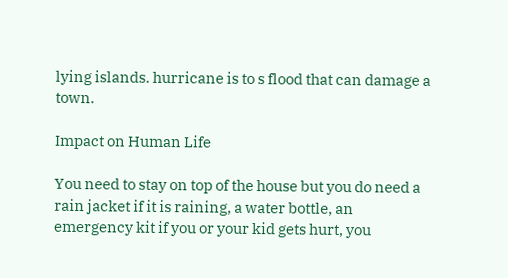lying islands. hurricane is to s flood that can damage a town.

Impact on Human Life

You need to stay on top of the house but you do need a rain jacket if it is raining, a water bottle, an emergency kit if you or your kid gets hurt, you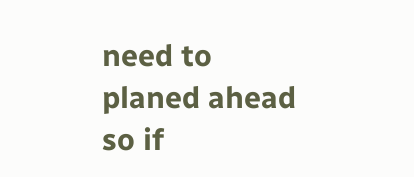need to planed ahead so if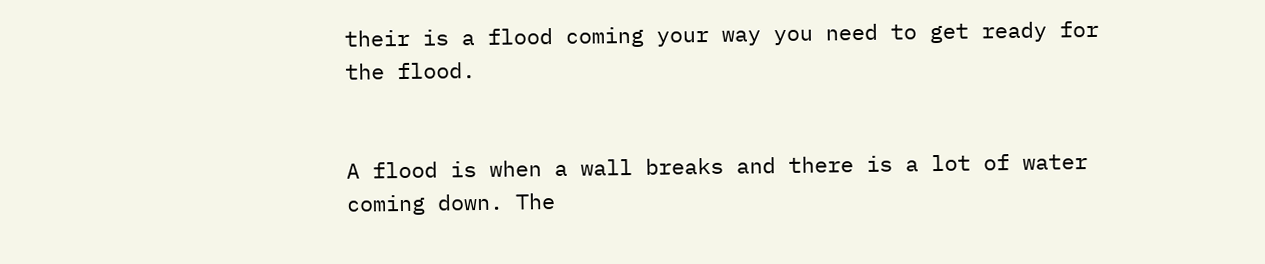their is a flood coming your way you need to get ready for the flood.


A flood is when a wall breaks and there is a lot of water coming down. The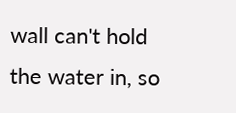wall can't hold the water in, so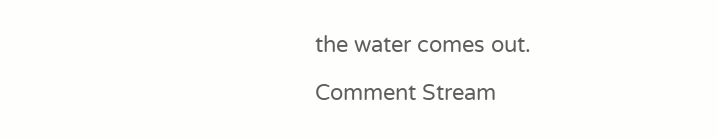the water comes out.

Comment Stream